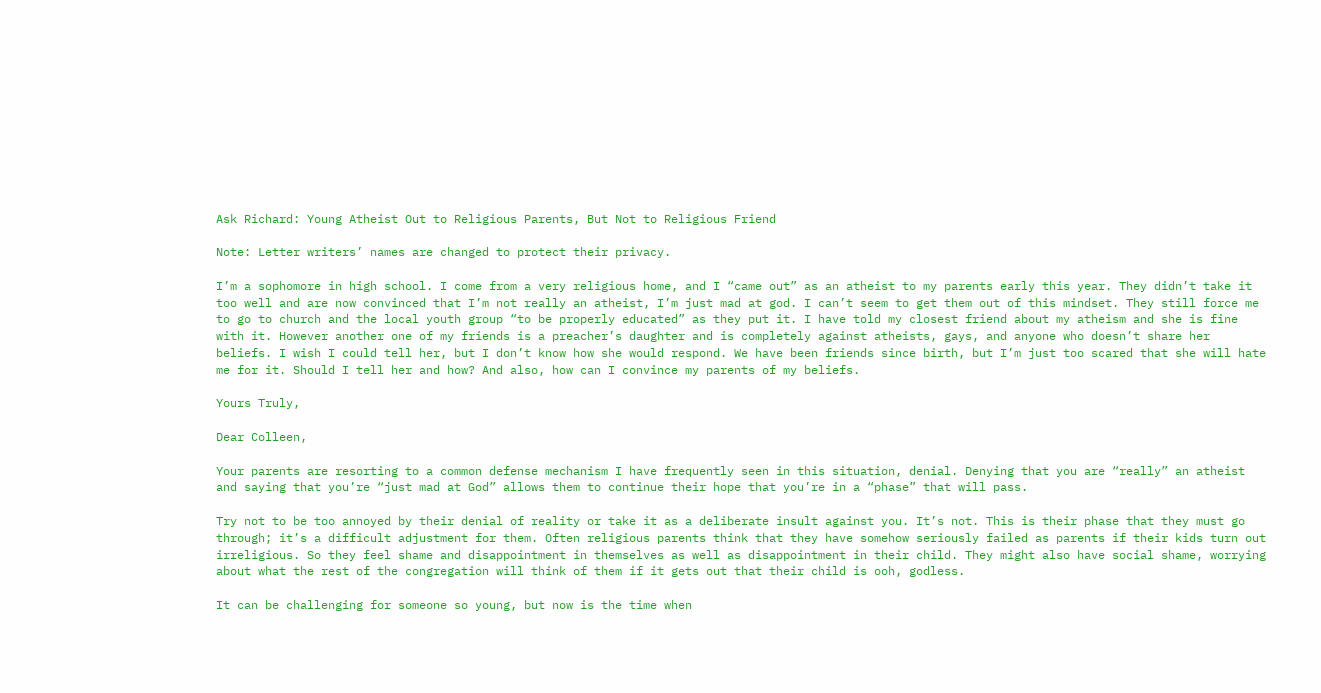Ask Richard: Young Atheist Out to Religious Parents, But Not to Religious Friend

Note: Letter writers’ names are changed to protect their privacy.

I’m a sophomore in high school. I come from a very religious home, and I “came out” as an atheist to my parents early this year. They didn’t take it too well and are now convinced that I’m not really an atheist, I’m just mad at god. I can’t seem to get them out of this mindset. They still force me to go to church and the local youth group “to be properly educated” as they put it. I have told my closest friend about my atheism and she is fine with it. However another one of my friends is a preacher’s daughter and is completely against atheists, gays, and anyone who doesn’t share her beliefs. I wish I could tell her, but I don’t know how she would respond. We have been friends since birth, but I’m just too scared that she will hate me for it. Should I tell her and how? And also, how can I convince my parents of my beliefs.

Yours Truly,

Dear Colleen,

Your parents are resorting to a common defense mechanism I have frequently seen in this situation, denial. Denying that you are “really” an atheist and saying that you’re “just mad at God” allows them to continue their hope that you’re in a “phase” that will pass.

Try not to be too annoyed by their denial of reality or take it as a deliberate insult against you. It’s not. This is their phase that they must go through; it’s a difficult adjustment for them. Often religious parents think that they have somehow seriously failed as parents if their kids turn out irreligious. So they feel shame and disappointment in themselves as well as disappointment in their child. They might also have social shame, worrying about what the rest of the congregation will think of them if it gets out that their child is ooh, godless.

It can be challenging for someone so young, but now is the time when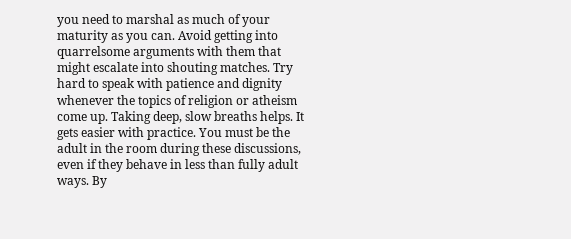you need to marshal as much of your maturity as you can. Avoid getting into quarrelsome arguments with them that might escalate into shouting matches. Try hard to speak with patience and dignity whenever the topics of religion or atheism come up. Taking deep, slow breaths helps. It gets easier with practice. You must be the adult in the room during these discussions, even if they behave in less than fully adult ways. By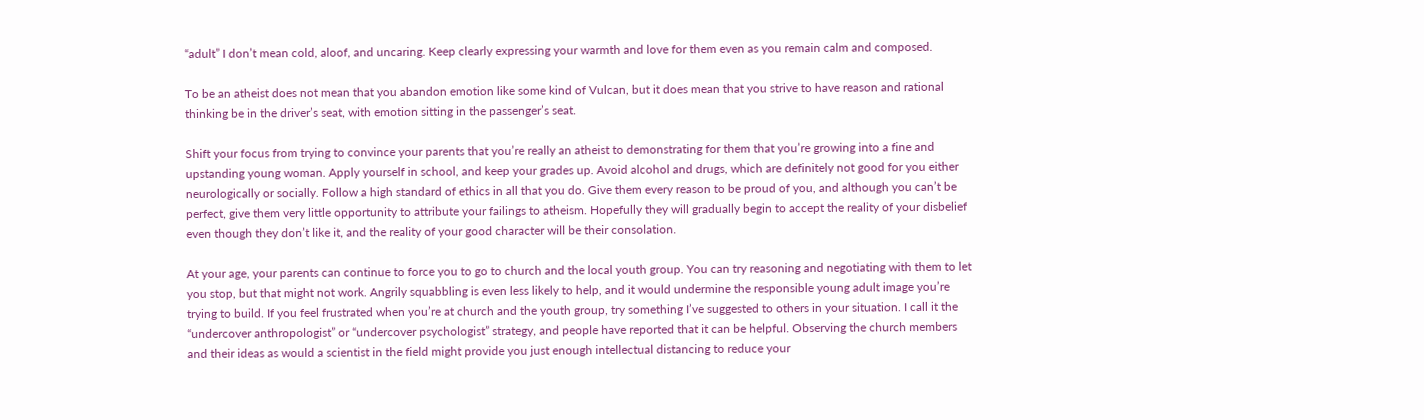“adult” I don’t mean cold, aloof, and uncaring. Keep clearly expressing your warmth and love for them even as you remain calm and composed.

To be an atheist does not mean that you abandon emotion like some kind of Vulcan, but it does mean that you strive to have reason and rational thinking be in the driver’s seat, with emotion sitting in the passenger’s seat.

Shift your focus from trying to convince your parents that you’re really an atheist to demonstrating for them that you’re growing into a fine and upstanding young woman. Apply yourself in school, and keep your grades up. Avoid alcohol and drugs, which are definitely not good for you either neurologically or socially. Follow a high standard of ethics in all that you do. Give them every reason to be proud of you, and although you can’t be perfect, give them very little opportunity to attribute your failings to atheism. Hopefully they will gradually begin to accept the reality of your disbelief even though they don’t like it, and the reality of your good character will be their consolation.

At your age, your parents can continue to force you to go to church and the local youth group. You can try reasoning and negotiating with them to let you stop, but that might not work. Angrily squabbling is even less likely to help, and it would undermine the responsible young adult image you’re trying to build. If you feel frustrated when you’re at church and the youth group, try something I’ve suggested to others in your situation. I call it the “undercover anthropologist” or “undercover psychologist” strategy, and people have reported that it can be helpful. Observing the church members and their ideas as would a scientist in the field might provide you just enough intellectual distancing to reduce your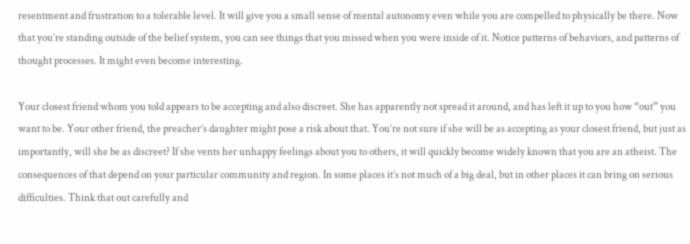resentment and frustration to a tolerable level. It will give you a small sense of mental autonomy even while you are compelled to physically be there. Now that you’re standing outside of the belief system, you can see things that you missed when you were inside of it. Notice patterns of behaviors, and patterns of thought processes. It might even become interesting.

Your closest friend whom you told appears to be accepting and also discreet. She has apparently not spread it around, and has left it up to you how “out” you want to be. Your other friend, the preacher’s daughter might pose a risk about that. You’re not sure if she will be as accepting as your closest friend, but just as importantly, will she be as discreet? If she vents her unhappy feelings about you to others, it will quickly become widely known that you are an atheist. The consequences of that depend on your particular community and region. In some places it’s not much of a big deal, but in other places it can bring on serious difficulties. Think that out carefully and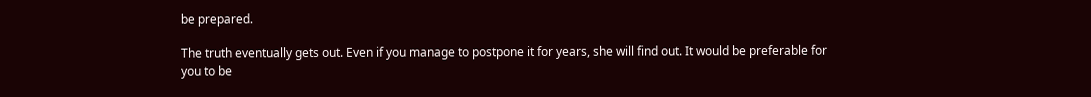be prepared.

The truth eventually gets out. Even if you manage to postpone it for years, she will find out. It would be preferable for you to be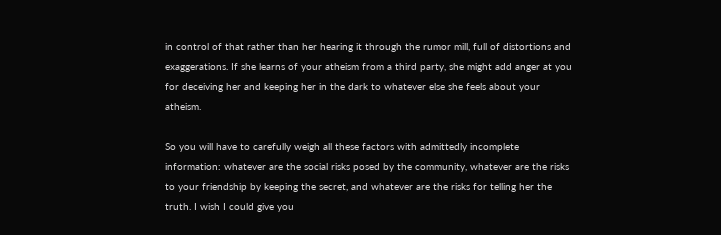in control of that rather than her hearing it through the rumor mill, full of distortions and exaggerations. If she learns of your atheism from a third party, she might add anger at you for deceiving her and keeping her in the dark to whatever else she feels about your atheism.

So you will have to carefully weigh all these factors with admittedly incomplete information: whatever are the social risks posed by the community, whatever are the risks to your friendship by keeping the secret, and whatever are the risks for telling her the truth. I wish I could give you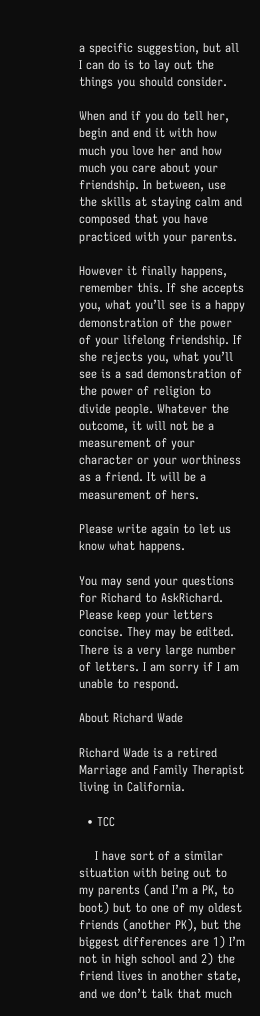a specific suggestion, but all I can do is to lay out the things you should consider.

When and if you do tell her, begin and end it with how much you love her and how much you care about your friendship. In between, use the skills at staying calm and composed that you have practiced with your parents.

However it finally happens, remember this. If she accepts you, what you’ll see is a happy demonstration of the power of your lifelong friendship. If she rejects you, what you’ll see is a sad demonstration of the power of religion to divide people. Whatever the outcome, it will not be a measurement of your character or your worthiness as a friend. It will be a measurement of hers.

Please write again to let us know what happens.

You may send your questions for Richard to AskRichard. Please keep your letters concise. They may be edited. There is a very large number of letters. I am sorry if I am unable to respond.

About Richard Wade

Richard Wade is a retired Marriage and Family Therapist living in California.

  • TCC

    I have sort of a similar situation with being out to my parents (and I’m a PK, to boot) but to one of my oldest friends (another PK), but the biggest differences are 1) I’m not in high school and 2) the friend lives in another state, and we don’t talk that much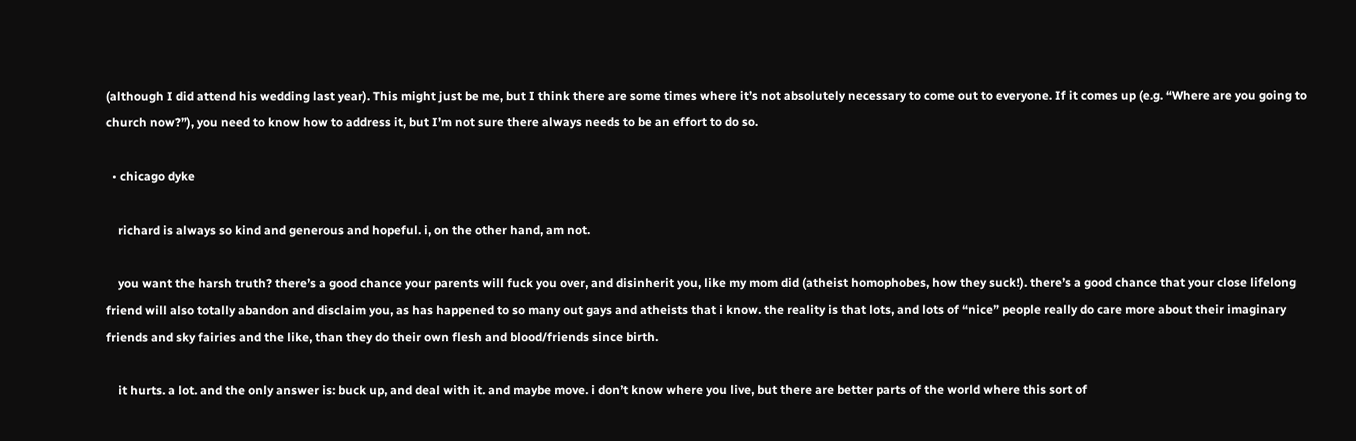(although I did attend his wedding last year). This might just be me, but I think there are some times where it’s not absolutely necessary to come out to everyone. If it comes up (e.g. “Where are you going to church now?”), you need to know how to address it, but I’m not sure there always needs to be an effort to do so.

  • chicago dyke

    richard is always so kind and generous and hopeful. i, on the other hand, am not.

    you want the harsh truth? there’s a good chance your parents will fuck you over, and disinherit you, like my mom did (atheist homophobes, how they suck!). there’s a good chance that your close lifelong friend will also totally abandon and disclaim you, as has happened to so many out gays and atheists that i know. the reality is that lots, and lots of “nice” people really do care more about their imaginary friends and sky fairies and the like, than they do their own flesh and blood/friends since birth.

    it hurts. a lot. and the only answer is: buck up, and deal with it. and maybe move. i don’t know where you live, but there are better parts of the world where this sort of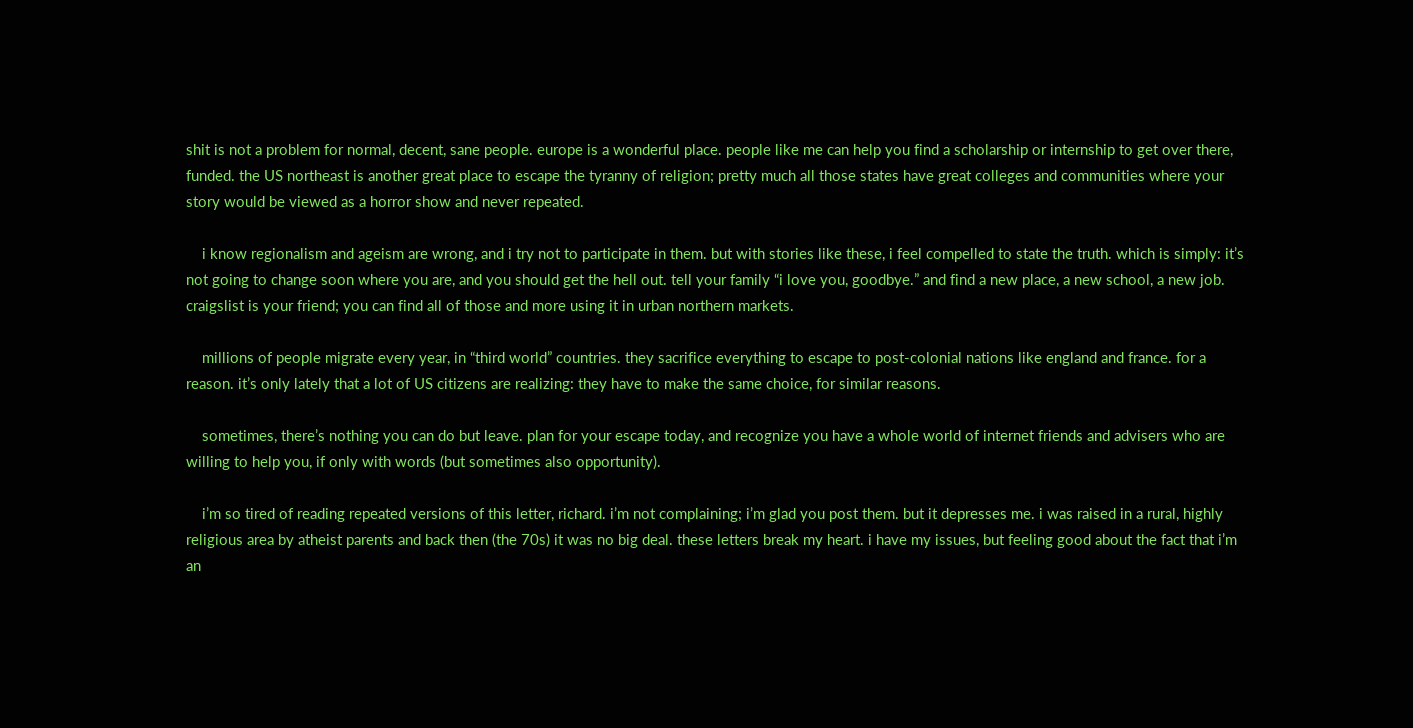shit is not a problem for normal, decent, sane people. europe is a wonderful place. people like me can help you find a scholarship or internship to get over there, funded. the US northeast is another great place to escape the tyranny of religion; pretty much all those states have great colleges and communities where your story would be viewed as a horror show and never repeated.

    i know regionalism and ageism are wrong, and i try not to participate in them. but with stories like these, i feel compelled to state the truth. which is simply: it’s not going to change soon where you are, and you should get the hell out. tell your family “i love you, goodbye.” and find a new place, a new school, a new job. craigslist is your friend; you can find all of those and more using it in urban northern markets.

    millions of people migrate every year, in “third world” countries. they sacrifice everything to escape to post-colonial nations like england and france. for a reason. it’s only lately that a lot of US citizens are realizing: they have to make the same choice, for similar reasons.

    sometimes, there’s nothing you can do but leave. plan for your escape today, and recognize you have a whole world of internet friends and advisers who are willing to help you, if only with words (but sometimes also opportunity).

    i’m so tired of reading repeated versions of this letter, richard. i’m not complaining; i’m glad you post them. but it depresses me. i was raised in a rural, highly religious area by atheist parents and back then (the 70s) it was no big deal. these letters break my heart. i have my issues, but feeling good about the fact that i’m an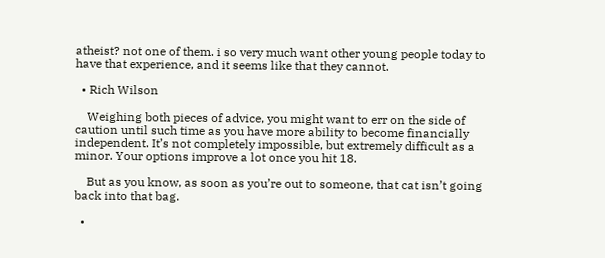atheist? not one of them. i so very much want other young people today to have that experience, and it seems like that they cannot.

  • Rich Wilson

    Weighing both pieces of advice, you might want to err on the side of caution until such time as you have more ability to become financially independent. It’s not completely impossible, but extremely difficult as a minor. Your options improve a lot once you hit 18.

    But as you know, as soon as you’re out to someone, that cat isn’t going back into that bag.

  •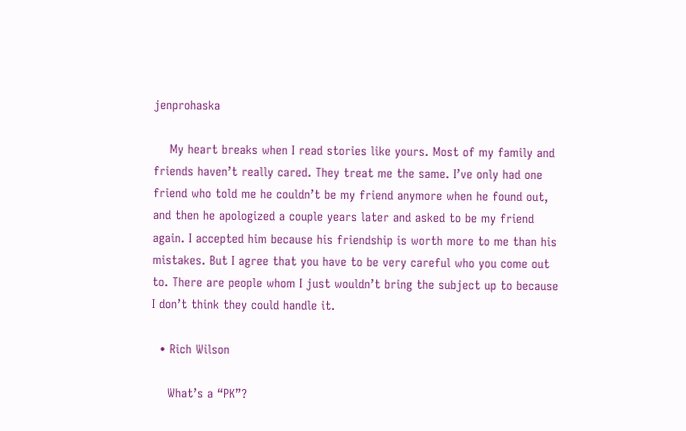jenprohaska

    My heart breaks when I read stories like yours. Most of my family and friends haven’t really cared. They treat me the same. I’ve only had one friend who told me he couldn’t be my friend anymore when he found out, and then he apologized a couple years later and asked to be my friend again. I accepted him because his friendship is worth more to me than his mistakes. But I agree that you have to be very careful who you come out to. There are people whom I just wouldn’t bring the subject up to because I don’t think they could handle it.

  • Rich Wilson

    What’s a “PK”?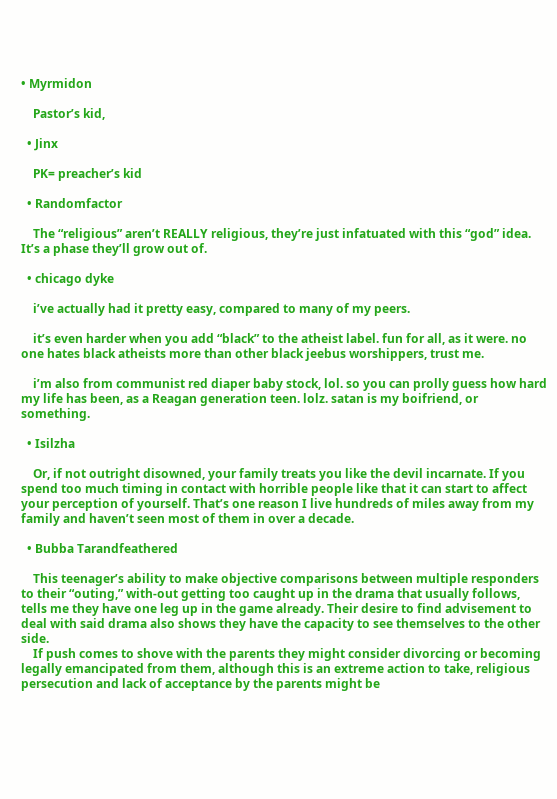• Myrmidon

    Pastor’s kid,

  • Jinx

    PK= preacher’s kid

  • Randomfactor

    The “religious” aren’t REALLY religious, they’re just infatuated with this “god” idea. It’s a phase they’ll grow out of.

  • chicago dyke

    i’ve actually had it pretty easy, compared to many of my peers.

    it’s even harder when you add “black” to the atheist label. fun for all, as it were. no one hates black atheists more than other black jeebus worshippers, trust me.

    i’m also from communist red diaper baby stock, lol. so you can prolly guess how hard my life has been, as a Reagan generation teen. lolz. satan is my boifriend, or something.

  • Isilzha

    Or, if not outright disowned, your family treats you like the devil incarnate. If you spend too much timing in contact with horrible people like that it can start to affect your perception of yourself. That’s one reason I live hundreds of miles away from my family and haven’t seen most of them in over a decade.

  • Bubba Tarandfeathered

    This teenager’s ability to make objective comparisons between multiple responders to their “outing,” with-out getting too caught up in the drama that usually follows, tells me they have one leg up in the game already. Their desire to find advisement to deal with said drama also shows they have the capacity to see themselves to the other side.
    If push comes to shove with the parents they might consider divorcing or becoming legally emancipated from them, although this is an extreme action to take, religious persecution and lack of acceptance by the parents might be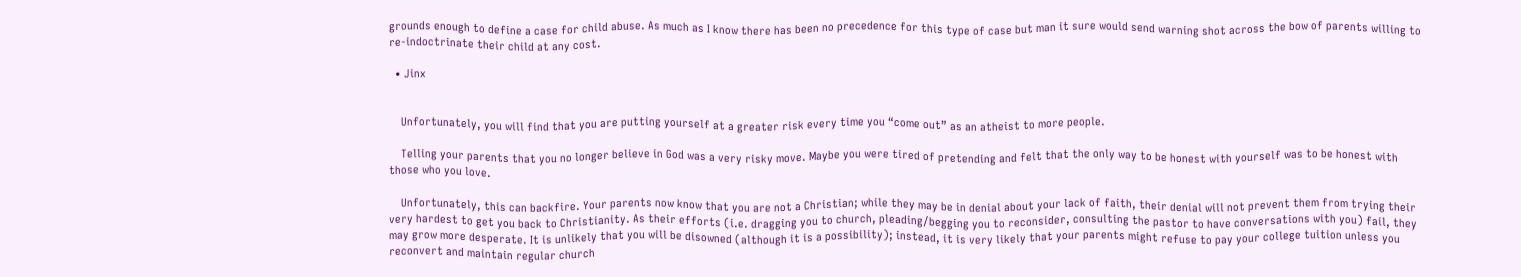grounds enough to define a case for child abuse. As much as I know there has been no precedence for this type of case but man it sure would send warning shot across the bow of parents willing to re-indoctrinate their child at any cost.

  • Jinx


    Unfortunately, you will find that you are putting yourself at a greater risk every time you “come out” as an atheist to more people.

    Telling your parents that you no longer believe in God was a very risky move. Maybe you were tired of pretending and felt that the only way to be honest with yourself was to be honest with those who you love.

    Unfortunately, this can backfire. Your parents now know that you are not a Christian; while they may be in denial about your lack of faith, their denial will not prevent them from trying their very hardest to get you back to Christianity. As their efforts (i.e. dragging you to church, pleading/begging you to reconsider, consulting the pastor to have conversations with you) fail, they may grow more desperate. It is unlikely that you will be disowned (although it is a possibility); instead, it is very likely that your parents might refuse to pay your college tuition unless you reconvert and maintain regular church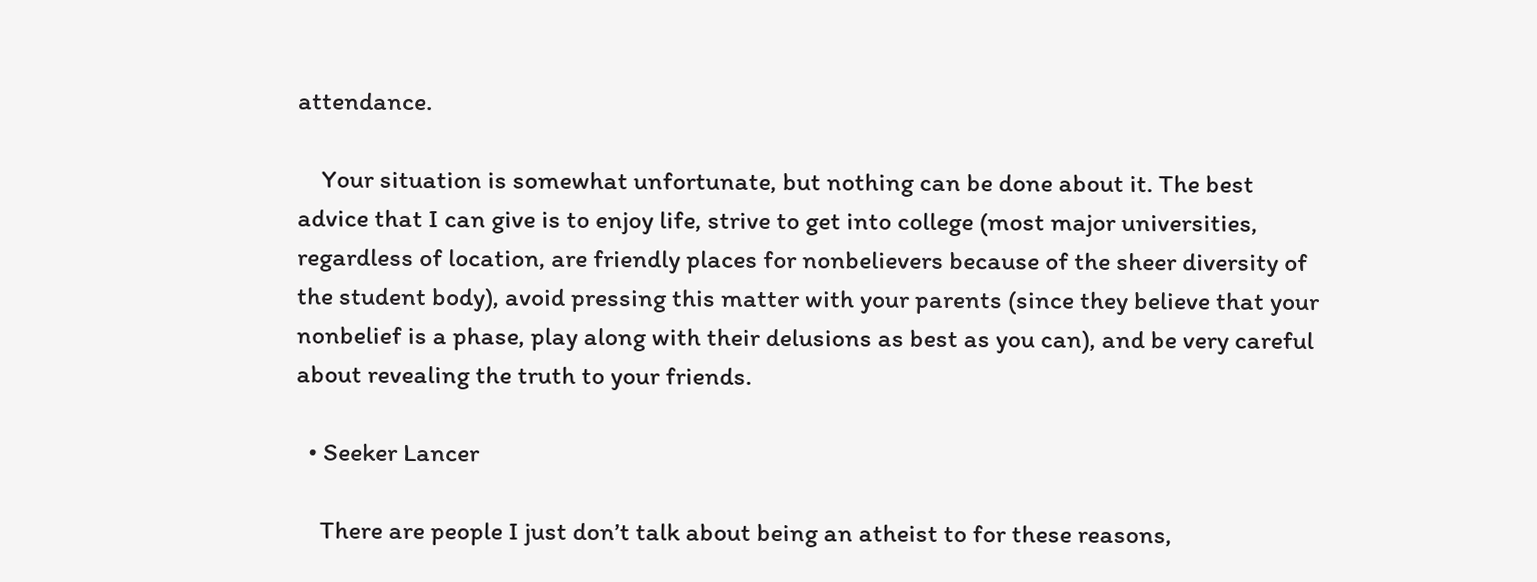attendance.

    Your situation is somewhat unfortunate, but nothing can be done about it. The best advice that I can give is to enjoy life, strive to get into college (most major universities, regardless of location, are friendly places for nonbelievers because of the sheer diversity of the student body), avoid pressing this matter with your parents (since they believe that your nonbelief is a phase, play along with their delusions as best as you can), and be very careful about revealing the truth to your friends.

  • Seeker Lancer

    There are people I just don’t talk about being an atheist to for these reasons,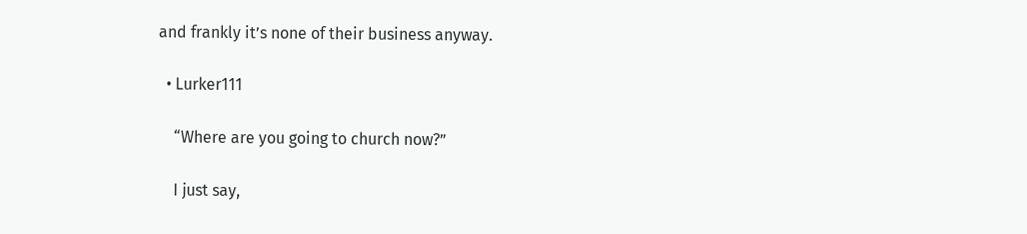and frankly it’s none of their business anyway.

  • Lurker111

    “Where are you going to church now?”

    I just say,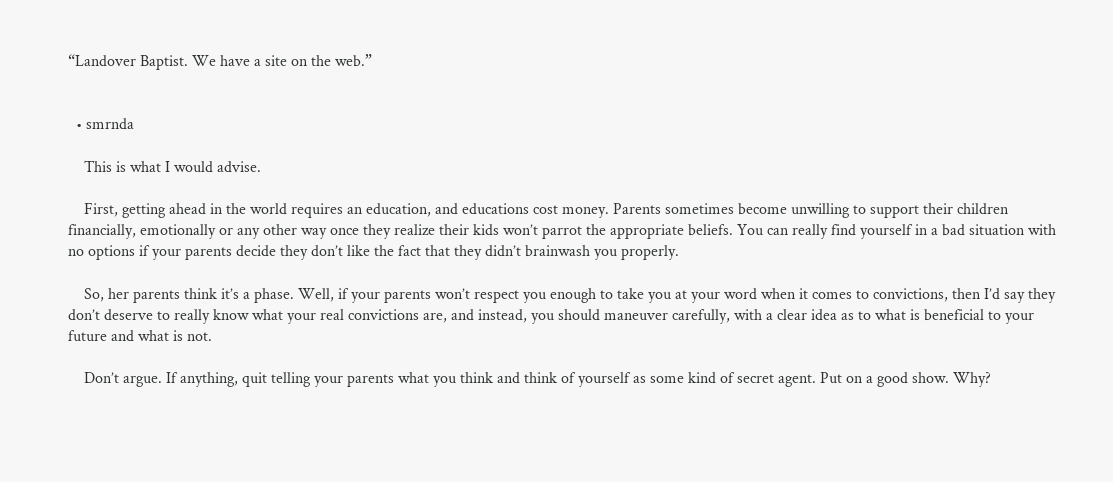“Landover Baptist. We have a site on the web.”


  • smrnda

    This is what I would advise.

    First, getting ahead in the world requires an education, and educations cost money. Parents sometimes become unwilling to support their children financially, emotionally or any other way once they realize their kids won’t parrot the appropriate beliefs. You can really find yourself in a bad situation with no options if your parents decide they don’t like the fact that they didn’t brainwash you properly.

    So, her parents think it’s a phase. Well, if your parents won’t respect you enough to take you at your word when it comes to convictions, then I’d say they don’t deserve to really know what your real convictions are, and instead, you should maneuver carefully, with a clear idea as to what is beneficial to your future and what is not.

    Don’t argue. If anything, quit telling your parents what you think and think of yourself as some kind of secret agent. Put on a good show. Why?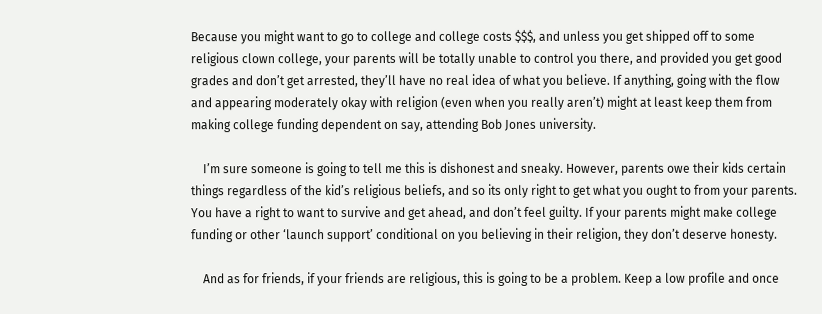Because you might want to go to college and college costs $$$, and unless you get shipped off to some religious clown college, your parents will be totally unable to control you there, and provided you get good grades and don’t get arrested, they’ll have no real idea of what you believe. If anything, going with the flow and appearing moderately okay with religion (even when you really aren’t) might at least keep them from making college funding dependent on say, attending Bob Jones university.

    I’m sure someone is going to tell me this is dishonest and sneaky. However, parents owe their kids certain things regardless of the kid’s religious beliefs, and so its only right to get what you ought to from your parents. You have a right to want to survive and get ahead, and don’t feel guilty. If your parents might make college funding or other ‘launch support’ conditional on you believing in their religion, they don’t deserve honesty.

    And as for friends, if your friends are religious, this is going to be a problem. Keep a low profile and once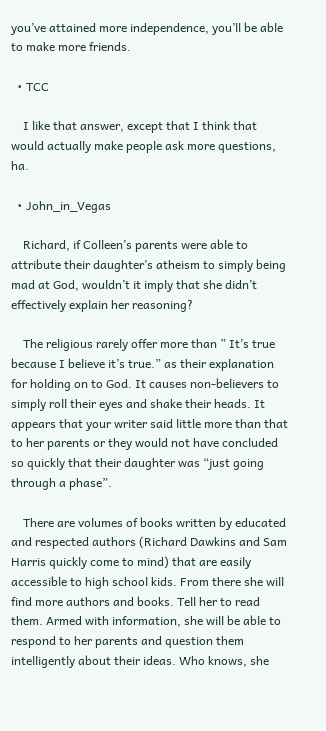you’ve attained more independence, you’ll be able to make more friends.

  • TCC

    I like that answer, except that I think that would actually make people ask more questions, ha.

  • John_in_Vegas

    Richard, if Colleen’s parents were able to attribute their daughter’s atheism to simply being mad at God, wouldn’t it imply that she didn’t effectively explain her reasoning?

    The religious rarely offer more than ” It’s true because I believe it’s true.” as their explanation for holding on to God. It causes non-believers to simply roll their eyes and shake their heads. It appears that your writer said little more than that to her parents or they would not have concluded so quickly that their daughter was “just going through a phase”.

    There are volumes of books written by educated and respected authors (Richard Dawkins and Sam Harris quickly come to mind) that are easily accessible to high school kids. From there she will find more authors and books. Tell her to read them. Armed with information, she will be able to respond to her parents and question them intelligently about their ideas. Who knows, she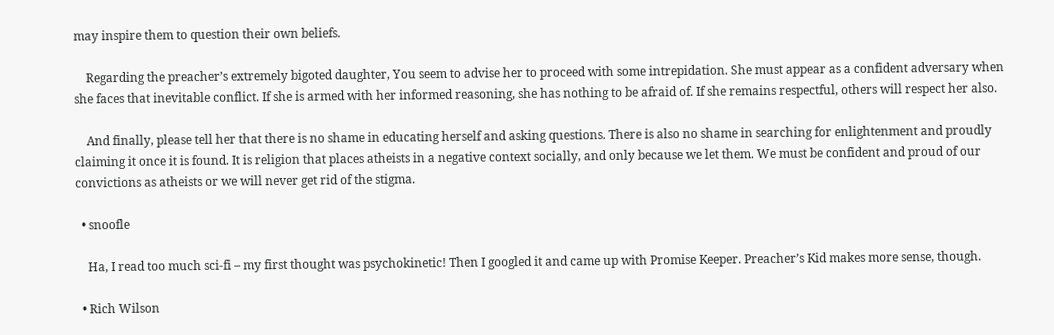may inspire them to question their own beliefs.

    Regarding the preacher’s extremely bigoted daughter, You seem to advise her to proceed with some intrepidation. She must appear as a confident adversary when she faces that inevitable conflict. If she is armed with her informed reasoning, she has nothing to be afraid of. If she remains respectful, others will respect her also.

    And finally, please tell her that there is no shame in educating herself and asking questions. There is also no shame in searching for enlightenment and proudly claiming it once it is found. It is religion that places atheists in a negative context socially, and only because we let them. We must be confident and proud of our convictions as atheists or we will never get rid of the stigma.

  • snoofle

    Ha, I read too much sci-fi – my first thought was psychokinetic! Then I googled it and came up with Promise Keeper. Preacher’s Kid makes more sense, though.

  • Rich Wilson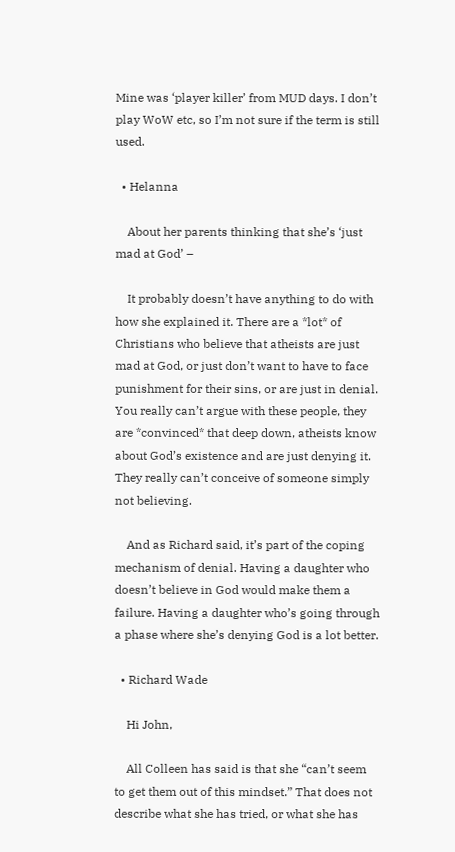Mine was ‘player killer’ from MUD days. I don’t play WoW etc, so I’m not sure if the term is still used.

  • Helanna

    About her parents thinking that she’s ‘just mad at God’ –

    It probably doesn’t have anything to do with how she explained it. There are a *lot* of Christians who believe that atheists are just mad at God, or just don’t want to have to face punishment for their sins, or are just in denial. You really can’t argue with these people, they are *convinced* that deep down, atheists know about God’s existence and are just denying it. They really can’t conceive of someone simply not believing.

    And as Richard said, it’s part of the coping mechanism of denial. Having a daughter who doesn’t believe in God would make them a failure. Having a daughter who’s going through a phase where she’s denying God is a lot better.

  • Richard Wade

    Hi John,

    All Colleen has said is that she “can’t seem to get them out of this mindset.” That does not describe what she has tried, or what she has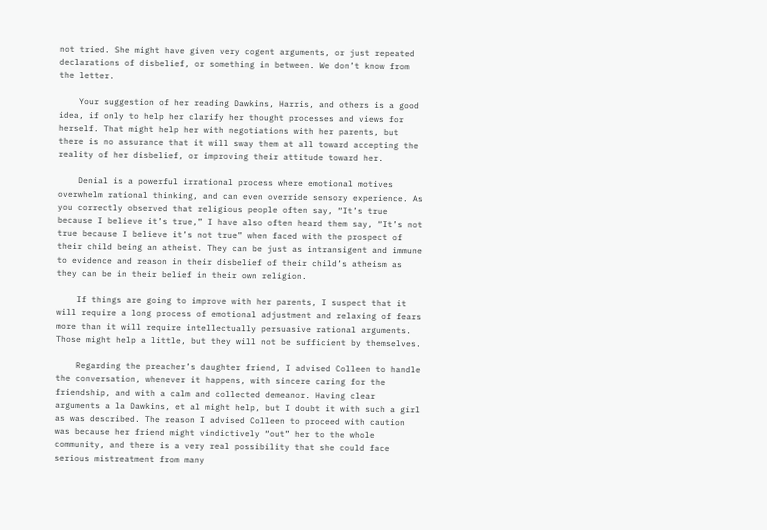not tried. She might have given very cogent arguments, or just repeated declarations of disbelief, or something in between. We don’t know from the letter.

    Your suggestion of her reading Dawkins, Harris, and others is a good idea, if only to help her clarify her thought processes and views for herself. That might help her with negotiations with her parents, but there is no assurance that it will sway them at all toward accepting the reality of her disbelief, or improving their attitude toward her.

    Denial is a powerful irrational process where emotional motives overwhelm rational thinking, and can even override sensory experience. As you correctly observed that religious people often say, “It’s true because I believe it’s true,” I have also often heard them say, “It’s not true because I believe it’s not true” when faced with the prospect of their child being an atheist. They can be just as intransigent and immune to evidence and reason in their disbelief of their child’s atheism as they can be in their belief in their own religion.

    If things are going to improve with her parents, I suspect that it will require a long process of emotional adjustment and relaxing of fears more than it will require intellectually persuasive rational arguments. Those might help a little, but they will not be sufficient by themselves.

    Regarding the preacher’s daughter friend, I advised Colleen to handle the conversation, whenever it happens, with sincere caring for the friendship, and with a calm and collected demeanor. Having clear arguments a la Dawkins, et al might help, but I doubt it with such a girl as was described. The reason I advised Colleen to proceed with caution was because her friend might vindictively “out” her to the whole community, and there is a very real possibility that she could face serious mistreatment from many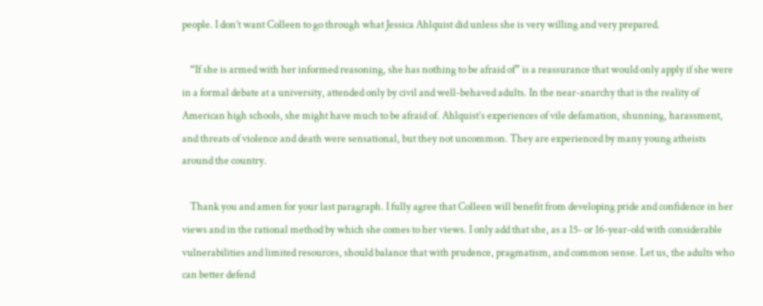people. I don’t want Colleen to go through what Jessica Ahlquist did unless she is very willing and very prepared.

    “If she is armed with her informed reasoning, she has nothing to be afraid of” is a reassurance that would only apply if she were in a formal debate at a university, attended only by civil and well-behaved adults. In the near-anarchy that is the reality of American high schools, she might have much to be afraid of. Ahlquist’s experiences of vile defamation, shunning, harassment, and threats of violence and death were sensational, but they not uncommon. They are experienced by many young atheists around the country.

    Thank you and amen for your last paragraph. I fully agree that Colleen will benefit from developing pride and confidence in her views and in the rational method by which she comes to her views. I only add that she, as a 15- or 16-year-old with considerable vulnerabilities and limited resources, should balance that with prudence, pragmatism, and common sense. Let us, the adults who can better defend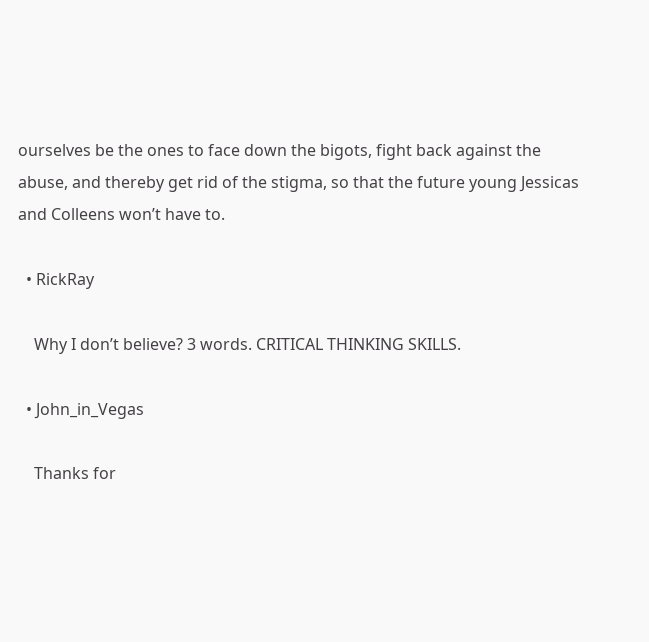ourselves be the ones to face down the bigots, fight back against the abuse, and thereby get rid of the stigma, so that the future young Jessicas and Colleens won’t have to.

  • RickRay

    Why I don’t believe? 3 words. CRITICAL THINKING SKILLS.

  • John_in_Vegas

    Thanks for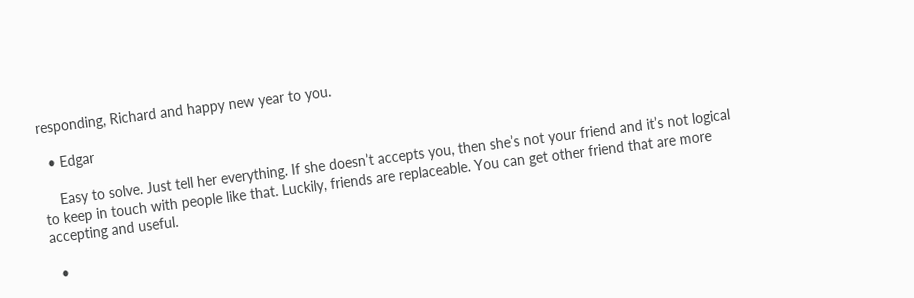responding, Richard and happy new year to you.

  • Edgar

    Easy to solve. Just tell her everything. If she doesn’t accepts you, then she’s not your friend and it’s not logical to keep in touch with people like that. Luckily, friends are replaceable. You can get other friend that are more accepting and useful.

  •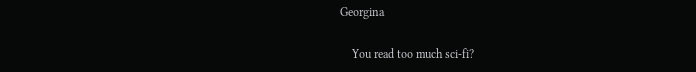Georgina

    You read too much sci-fi?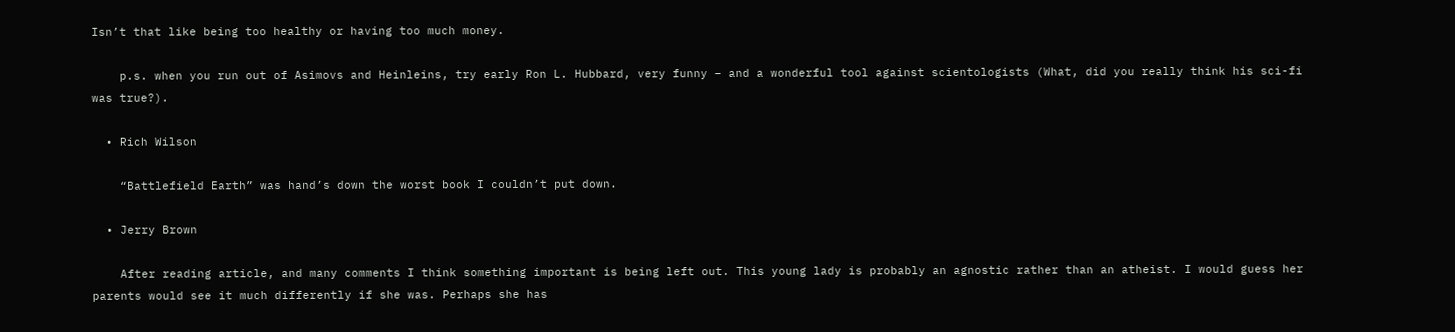Isn’t that like being too healthy or having too much money.

    p.s. when you run out of Asimovs and Heinleins, try early Ron L. Hubbard, very funny – and a wonderful tool against scientologists (What, did you really think his sci-fi was true?).

  • Rich Wilson

    “Battlefield Earth” was hand’s down the worst book I couldn’t put down.

  • Jerry Brown

    After reading article, and many comments I think something important is being left out. This young lady is probably an agnostic rather than an atheist. I would guess her parents would see it much differently if she was. Perhaps she has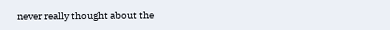never really thought about the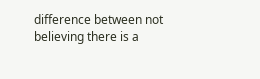difference between not believing there is a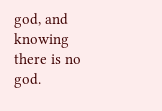god, and knowing there is no god.